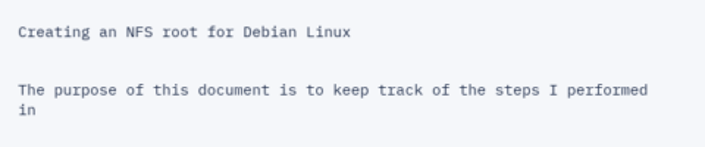Creating an NFS root for Debian Linux


The purpose of this document is to keep track of the steps I performed in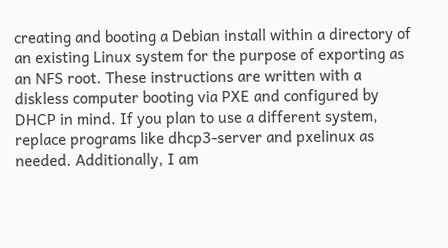creating and booting a Debian install within a directory of an existing Linux system for the purpose of exporting as an NFS root. These instructions are written with a diskless computer booting via PXE and configured by DHCP in mind. If you plan to use a different system, replace programs like dhcp3-server and pxelinux as needed. Additionally, I am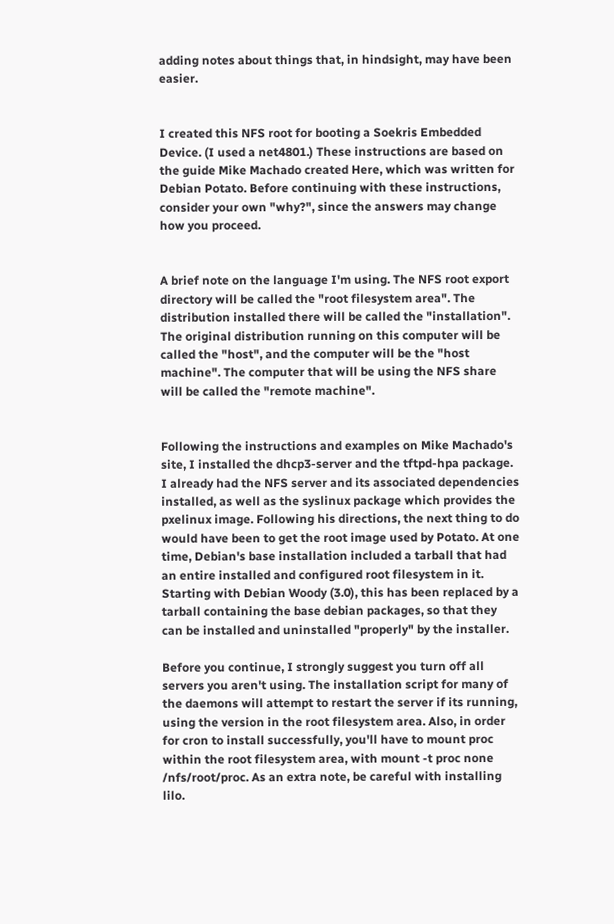adding notes about things that, in hindsight, may have been easier.


I created this NFS root for booting a Soekris Embedded Device. (I used a net4801.) These instructions are based on the guide Mike Machado created Here, which was written for Debian Potato. Before continuing with these instructions, consider your own "why?", since the answers may change how you proceed.


A brief note on the language I'm using. The NFS root export directory will be called the "root filesystem area". The distribution installed there will be called the "installation". The original distribution running on this computer will be called the "host", and the computer will be the "host machine". The computer that will be using the NFS share will be called the "remote machine".


Following the instructions and examples on Mike Machado's site, I installed the dhcp3-server and the tftpd-hpa package. I already had the NFS server and its associated dependencies installed, as well as the syslinux package which provides the pxelinux image. Following his directions, the next thing to do would have been to get the root image used by Potato. At one time, Debian's base installation included a tarball that had an entire installed and configured root filesystem in it. Starting with Debian Woody (3.0), this has been replaced by a tarball containing the base debian packages, so that they can be installed and uninstalled "properly" by the installer.

Before you continue, I strongly suggest you turn off all servers you aren't using. The installation script for many of the daemons will attempt to restart the server if its running, using the version in the root filesystem area. Also, in order for cron to install successfully, you'll have to mount proc within the root filesystem area, with mount -t proc none /nfs/root/proc. As an extra note, be careful with installing lilo.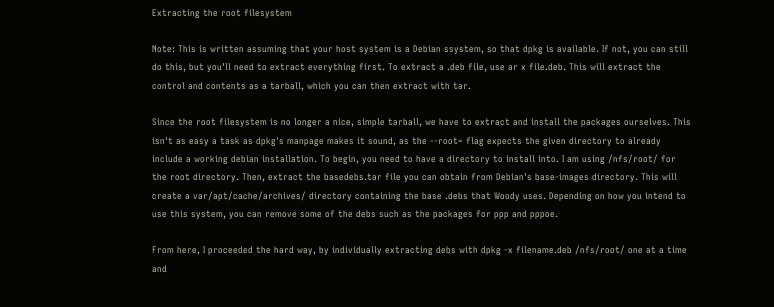Extracting the root filesystem

Note: This is written assuming that your host system is a Debian ssystem, so that dpkg is available. If not, you can still do this, but you'll need to extract everything first. To extract a .deb file, use ar x file.deb. This will extract the control and contents as a tarball, which you can then extract with tar.

Since the root filesystem is no longer a nice, simple tarball, we have to extract and install the packages ourselves. This isn't as easy a task as dpkg's manpage makes it sound, as the --root= flag expects the given directory to already include a working debian installation. To begin, you need to have a directory to install into. I am using /nfs/root/ for the root directory. Then, extract the basedebs.tar file you can obtain from Debian's base-images directory. This will create a var/apt/cache/archives/ directory containing the base .debs that Woody uses. Depending on how you intend to use this system, you can remove some of the debs such as the packages for ppp and pppoe.

From here, I proceeded the hard way, by individually extracting debs with dpkg -x filename.deb /nfs/root/ one at a time and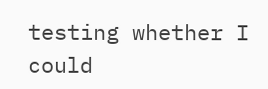testing whether I could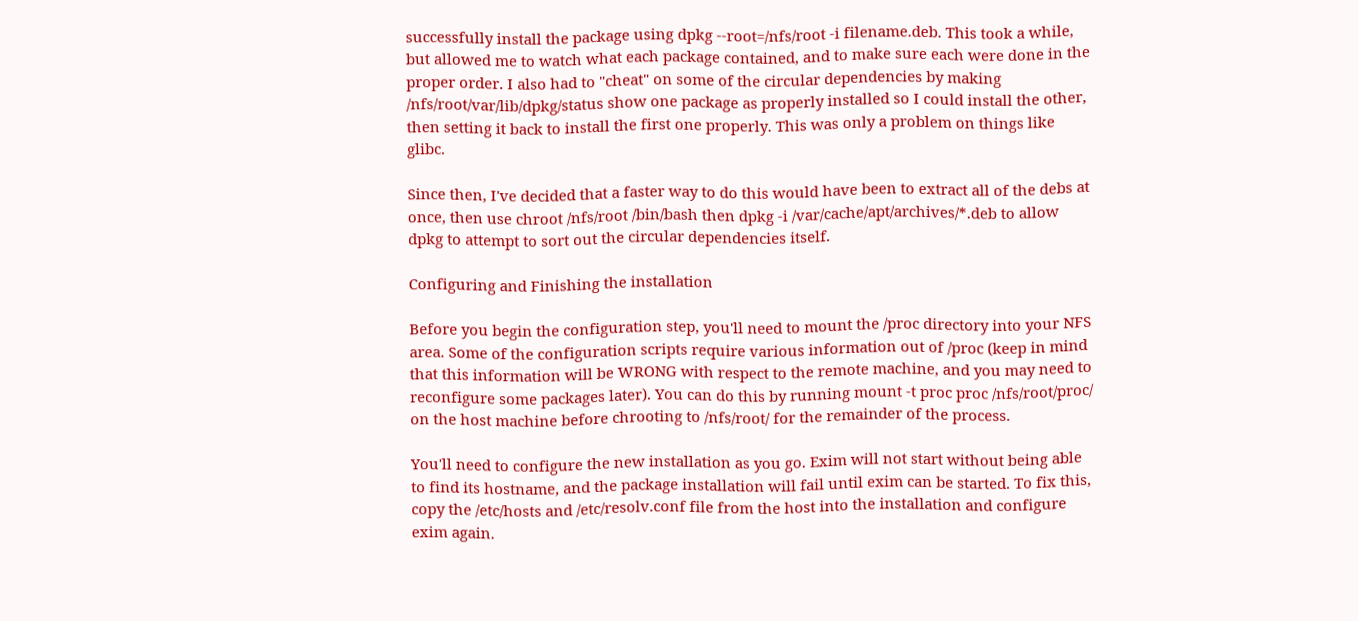successfully install the package using dpkg --root=/nfs/root -i filename.deb. This took a while, but allowed me to watch what each package contained, and to make sure each were done in the proper order. I also had to "cheat" on some of the circular dependencies by making /nfs/root/var/lib/dpkg/status show one package as properly installed so I could install the other, then setting it back to install the first one properly. This was only a problem on things like glibc.

Since then, I've decided that a faster way to do this would have been to extract all of the debs at once, then use chroot /nfs/root /bin/bash then dpkg -i /var/cache/apt/archives/*.deb to allow dpkg to attempt to sort out the circular dependencies itself.

Configuring and Finishing the installation

Before you begin the configuration step, you'll need to mount the /proc directory into your NFS area. Some of the configuration scripts require various information out of /proc (keep in mind that this information will be WRONG with respect to the remote machine, and you may need to reconfigure some packages later). You can do this by running mount -t proc proc /nfs/root/proc/ on the host machine before chrooting to /nfs/root/ for the remainder of the process.

You'll need to configure the new installation as you go. Exim will not start without being able to find its hostname, and the package installation will fail until exim can be started. To fix this, copy the /etc/hosts and /etc/resolv.conf file from the host into the installation and configure exim again.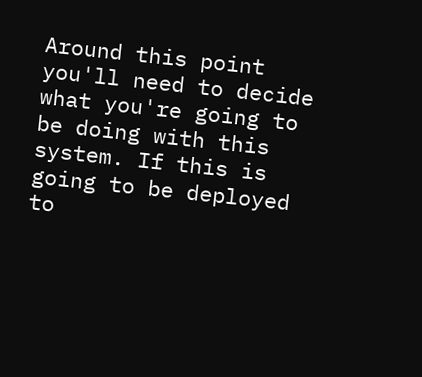Around this point you'll need to decide what you're going to be doing with this system. If this is going to be deployed to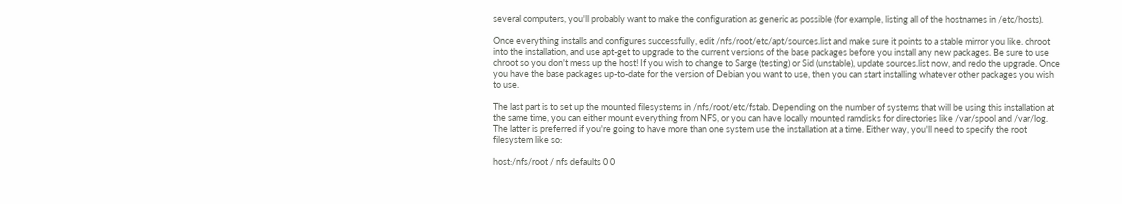several computers, you'll probably want to make the configuration as generic as possible (for example, listing all of the hostnames in /etc/hosts).

Once everything installs and configures successfully, edit /nfs/root/etc/apt/sources.list and make sure it points to a stable mirror you like. chroot into the installation, and use apt-get to upgrade to the current versions of the base packages before you install any new packages. Be sure to use chroot so you don't mess up the host! If you wish to change to Sarge (testing) or Sid (unstable), update sources.list now, and redo the upgrade. Once you have the base packages up-to-date for the version of Debian you want to use, then you can start installing whatever other packages you wish to use.

The last part is to set up the mounted filesystems in /nfs/root/etc/fstab. Depending on the number of systems that will be using this installation at the same time, you can either mount everything from NFS, or you can have locally mounted ramdisks for directories like /var/spool and /var/log. The latter is preferred if you're going to have more than one system use the installation at a time. Either way, you'll need to specify the root filesystem like so:

host:/nfs/root / nfs defaults 0 0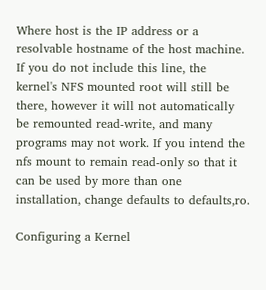Where host is the IP address or a resolvable hostname of the host machine. If you do not include this line, the kernel's NFS mounted root will still be there, however it will not automatically be remounted read-write, and many programs may not work. If you intend the nfs mount to remain read-only so that it can be used by more than one installation, change defaults to defaults,ro.

Configuring a Kernel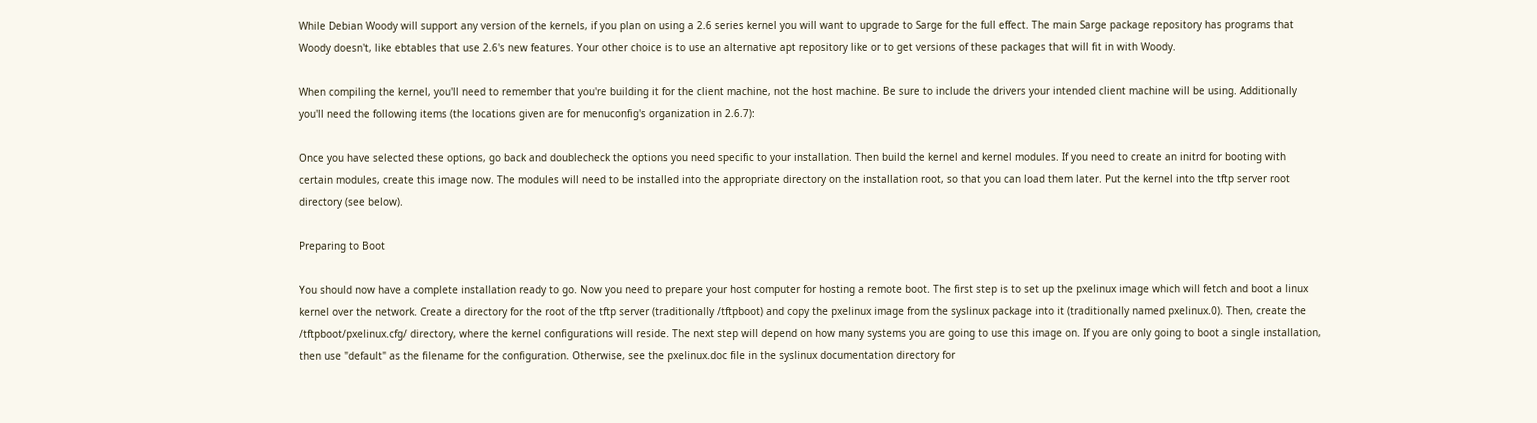While Debian Woody will support any version of the kernels, if you plan on using a 2.6 series kernel you will want to upgrade to Sarge for the full effect. The main Sarge package repository has programs that Woody doesn't, like ebtables that use 2.6's new features. Your other choice is to use an alternative apt repository like or to get versions of these packages that will fit in with Woody.

When compiling the kernel, you'll need to remember that you're building it for the client machine, not the host machine. Be sure to include the drivers your intended client machine will be using. Additionally you'll need the following items (the locations given are for menuconfig's organization in 2.6.7):

Once you have selected these options, go back and doublecheck the options you need specific to your installation. Then build the kernel and kernel modules. If you need to create an initrd for booting with certain modules, create this image now. The modules will need to be installed into the appropriate directory on the installation root, so that you can load them later. Put the kernel into the tftp server root directory (see below).

Preparing to Boot

You should now have a complete installation ready to go. Now you need to prepare your host computer for hosting a remote boot. The first step is to set up the pxelinux image which will fetch and boot a linux kernel over the network. Create a directory for the root of the tftp server (traditionally /tftpboot) and copy the pxelinux image from the syslinux package into it (traditionally named pxelinux.0). Then, create the /tftpboot/pxelinux.cfg/ directory, where the kernel configurations will reside. The next step will depend on how many systems you are going to use this image on. If you are only going to boot a single installation, then use "default" as the filename for the configuration. Otherwise, see the pxelinux.doc file in the syslinux documentation directory for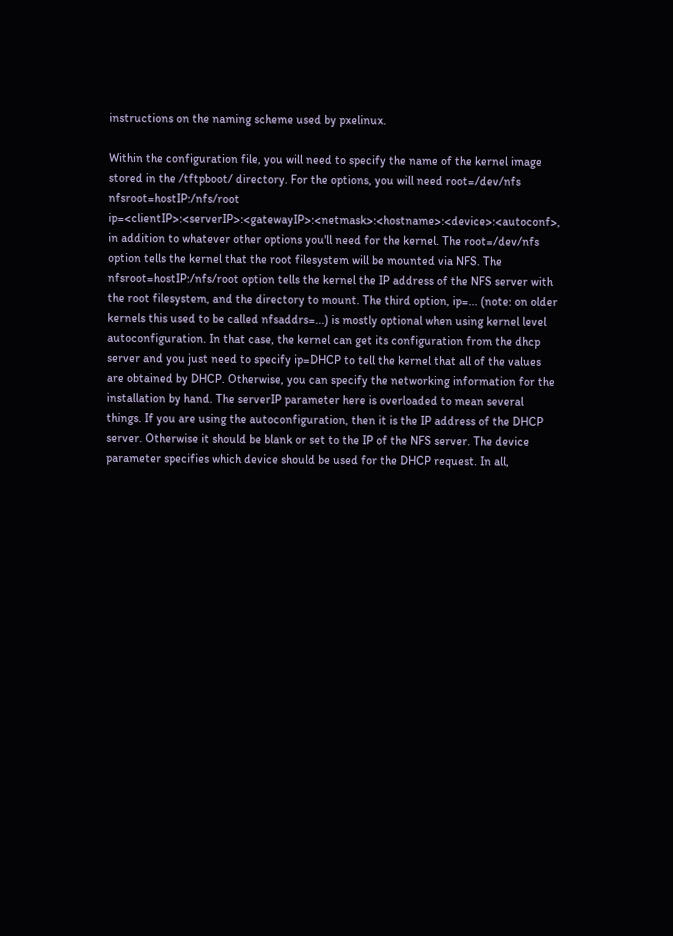instructions on the naming scheme used by pxelinux.

Within the configuration file, you will need to specify the name of the kernel image stored in the /tftpboot/ directory. For the options, you will need root=/dev/nfs nfsroot=hostIP:/nfs/root ip=<clientIP>:<serverIP>:<gatewayIP>:<netmask>:<hostname>:<device>:<autoconf>, in addition to whatever other options you'll need for the kernel. The root=/dev/nfs option tells the kernel that the root filesystem will be mounted via NFS. The nfsroot=hostIP:/nfs/root option tells the kernel the IP address of the NFS server with the root filesystem, and the directory to mount. The third option, ip=... (note: on older kernels this used to be called nfsaddrs=...) is mostly optional when using kernel level autoconfiguration. In that case, the kernel can get its configuration from the dhcp server and you just need to specify ip=DHCP to tell the kernel that all of the values are obtained by DHCP. Otherwise, you can specify the networking information for the installation by hand. The serverIP parameter here is overloaded to mean several things. If you are using the autoconfiguration, then it is the IP address of the DHCP server. Otherwise it should be blank or set to the IP of the NFS server. The device parameter specifies which device should be used for the DHCP request. In all,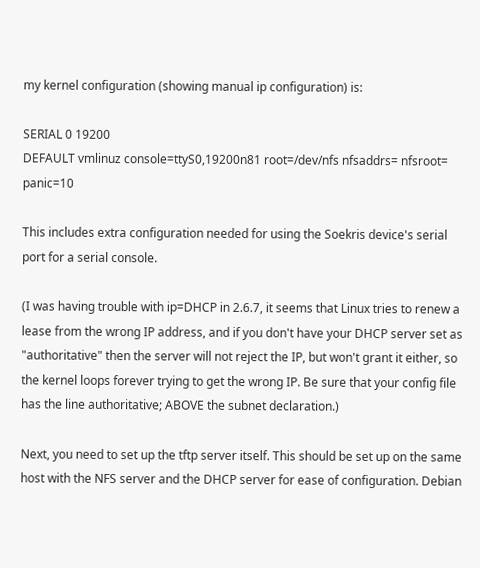my kernel configuration (showing manual ip configuration) is:

SERIAL 0 19200
DEFAULT vmlinuz console=ttyS0,19200n81 root=/dev/nfs nfsaddrs= nfsroot= panic=10

This includes extra configuration needed for using the Soekris device's serial port for a serial console.

(I was having trouble with ip=DHCP in 2.6.7, it seems that Linux tries to renew a lease from the wrong IP address, and if you don't have your DHCP server set as "authoritative" then the server will not reject the IP, but won't grant it either, so the kernel loops forever trying to get the wrong IP. Be sure that your config file has the line authoritative; ABOVE the subnet declaration.)

Next, you need to set up the tftp server itself. This should be set up on the same host with the NFS server and the DHCP server for ease of configuration. Debian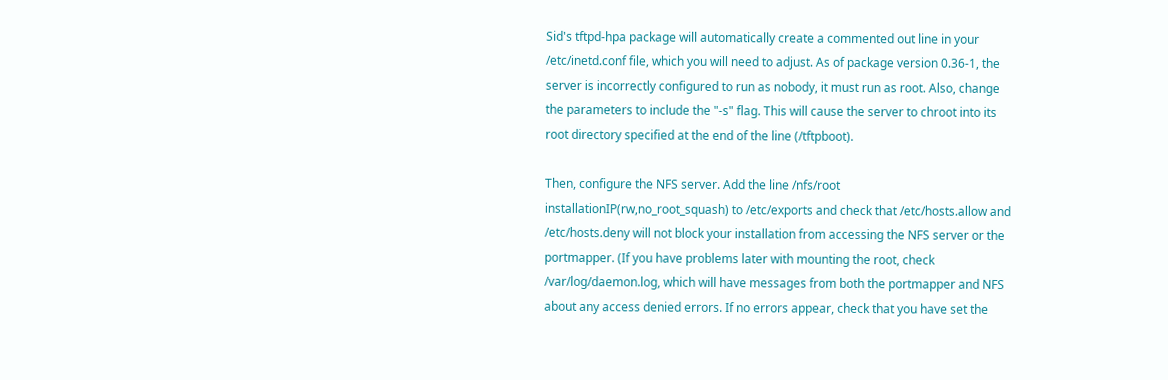Sid's tftpd-hpa package will automatically create a commented out line in your /etc/inetd.conf file, which you will need to adjust. As of package version 0.36-1, the server is incorrectly configured to run as nobody, it must run as root. Also, change the parameters to include the "-s" flag. This will cause the server to chroot into its root directory specified at the end of the line (/tftpboot).

Then, configure the NFS server. Add the line /nfs/root installationIP(rw,no_root_squash) to /etc/exports and check that /etc/hosts.allow and /etc/hosts.deny will not block your installation from accessing the NFS server or the portmapper. (If you have problems later with mounting the root, check /var/log/daemon.log, which will have messages from both the portmapper and NFS about any access denied errors. If no errors appear, check that you have set the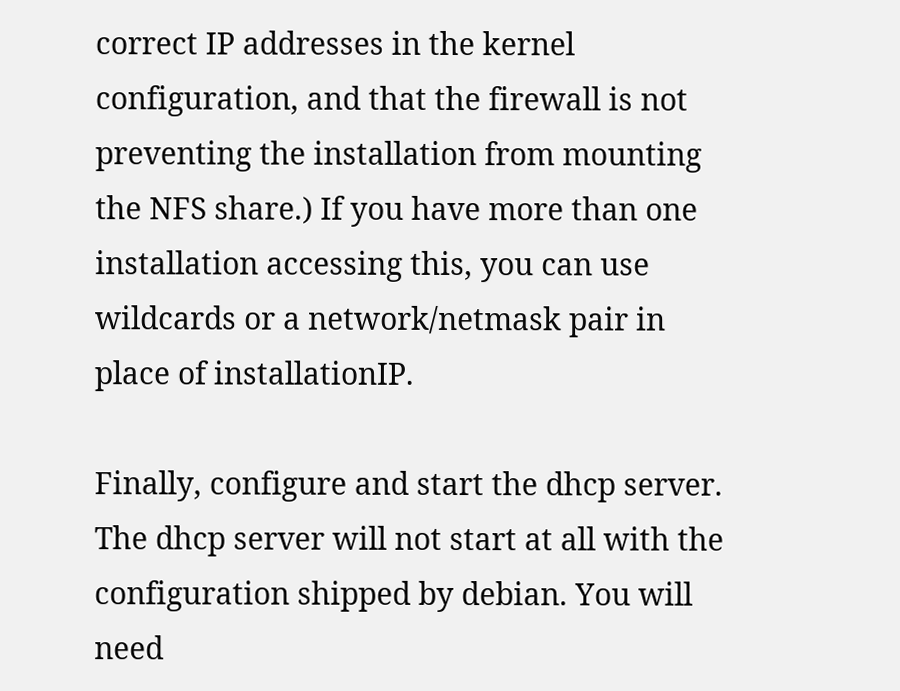correct IP addresses in the kernel configuration, and that the firewall is not preventing the installation from mounting the NFS share.) If you have more than one installation accessing this, you can use wildcards or a network/netmask pair in place of installationIP.

Finally, configure and start the dhcp server. The dhcp server will not start at all with the configuration shipped by debian. You will need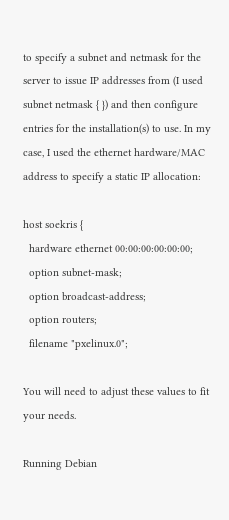to specify a subnet and netmask for the server to issue IP addresses from (I used subnet netmask { }) and then configure entries for the installation(s) to use. In my case, I used the ethernet hardware/MAC address to specify a static IP allocation:

host soekris {
  hardware ethernet 00:00:00:00:00:00;
  option subnet-mask;
  option broadcast-address;
  option routers;
  filename "pxelinux.0";

You will need to adjust these values to fit your needs.

Running Debian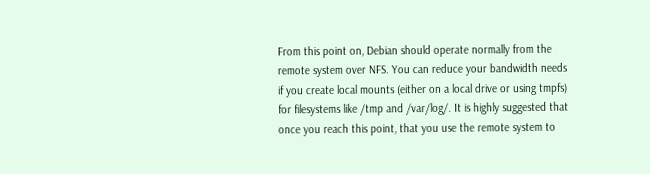From this point on, Debian should operate normally from the remote system over NFS. You can reduce your bandwidth needs if you create local mounts (either on a local drive or using tmpfs) for filesystems like /tmp and /var/log/. It is highly suggested that once you reach this point, that you use the remote system to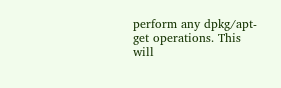perform any dpkg/apt-get operations. This will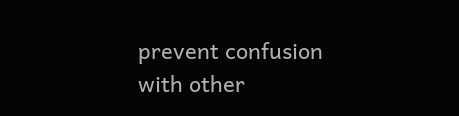prevent confusion with other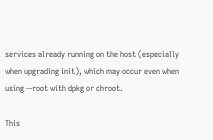services already running on the host (especially when upgrading init), which may occur even when using --root with dpkg or chroot.

This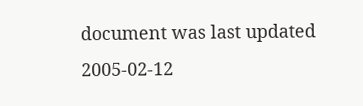document was last updated 2005-02-12